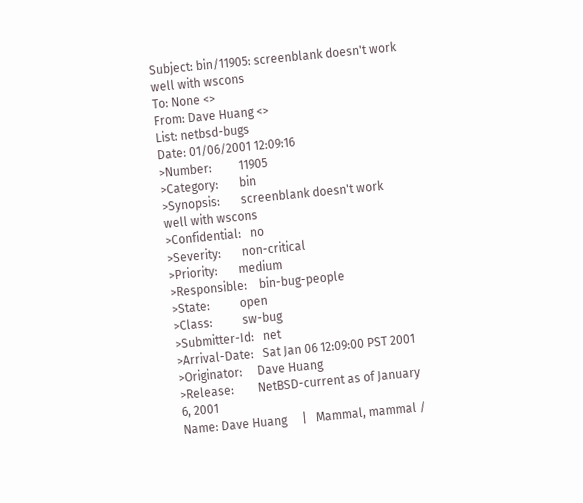Subject: bin/11905: screenblank doesn't work well with wscons
To: None <>
From: Dave Huang <>
List: netbsd-bugs
Date: 01/06/2001 12:09:16
>Number:         11905
>Category:       bin
>Synopsis:       screenblank doesn't work well with wscons
>Confidential:   no
>Severity:       non-critical
>Priority:       medium
>Responsible:    bin-bug-people
>State:          open
>Class:          sw-bug
>Submitter-Id:   net
>Arrival-Date:   Sat Jan 06 12:09:00 PST 2001
>Originator:     Dave Huang
>Release:        NetBSD-current as of January 6, 2001
Name: Dave Huang     |   Mammal, mammal /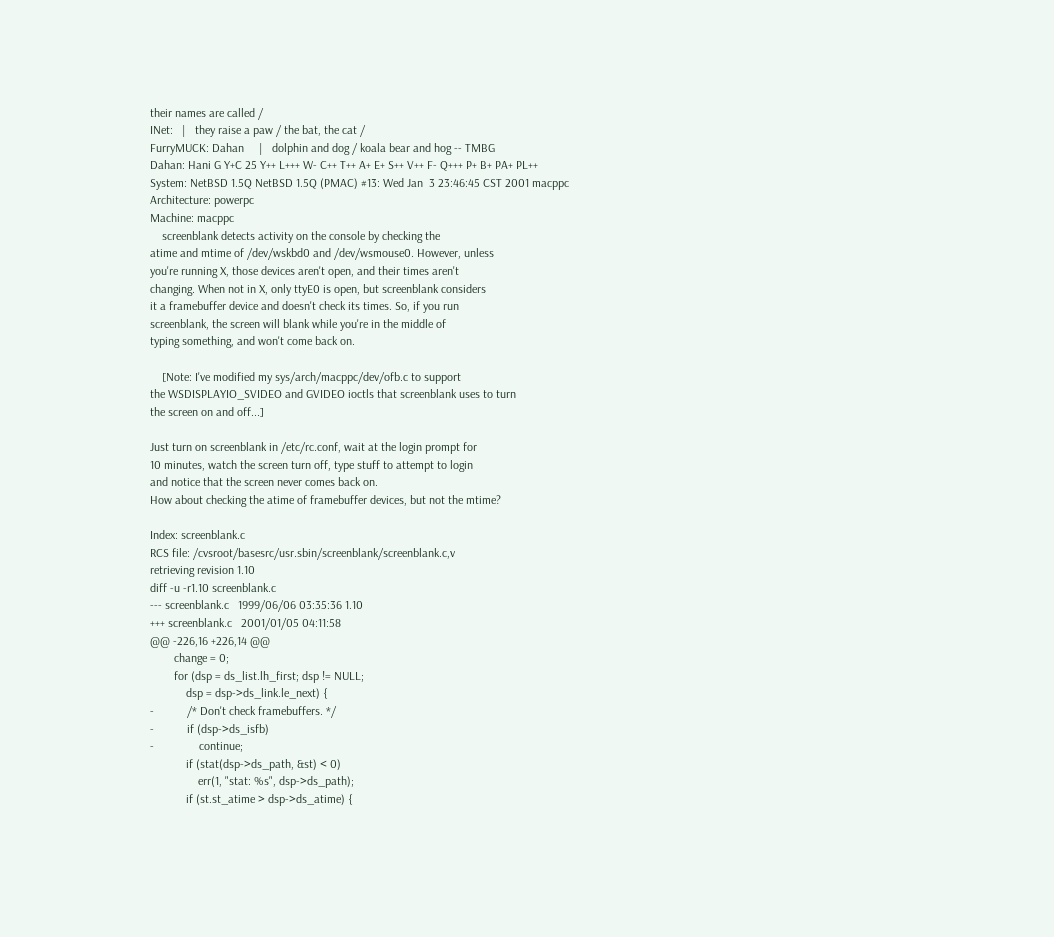their names are called /
INet:   |   they raise a paw / the bat, the cat /
FurryMUCK: Dahan     |   dolphin and dog / koala bear and hog -- TMBG
Dahan: Hani G Y+C 25 Y++ L+++ W- C++ T++ A+ E+ S++ V++ F- Q+++ P+ B+ PA+ PL++
System: NetBSD 1.5Q NetBSD 1.5Q (PMAC) #13: Wed Jan  3 23:46:45 CST 2001 macppc
Architecture: powerpc
Machine: macppc
    screenblank detects activity on the console by checking the
atime and mtime of /dev/wskbd0 and /dev/wsmouse0. However, unless
you're running X, those devices aren't open, and their times aren't
changing. When not in X, only ttyE0 is open, but screenblank considers
it a framebuffer device and doesn't check its times. So, if you run
screenblank, the screen will blank while you're in the middle of
typing something, and won't come back on.

    [Note: I've modified my sys/arch/macppc/dev/ofb.c to support
the WSDISPLAYIO_SVIDEO and GVIDEO ioctls that screenblank uses to turn
the screen on and off...]

Just turn on screenblank in /etc/rc.conf, wait at the login prompt for
10 minutes, watch the screen turn off, type stuff to attempt to login
and notice that the screen never comes back on.
How about checking the atime of framebuffer devices, but not the mtime?

Index: screenblank.c
RCS file: /cvsroot/basesrc/usr.sbin/screenblank/screenblank.c,v
retrieving revision 1.10
diff -u -r1.10 screenblank.c
--- screenblank.c   1999/06/06 03:35:36 1.10
+++ screenblank.c   2001/01/05 04:11:58
@@ -226,16 +226,14 @@
        change = 0;
        for (dsp = ds_list.lh_first; dsp != NULL;
            dsp = dsp->ds_link.le_next) {
-           /* Don't check framebuffers. */
-           if (dsp->ds_isfb)
-               continue;
            if (stat(dsp->ds_path, &st) < 0)
                err(1, "stat: %s", dsp->ds_path);
            if (st.st_atime > dsp->ds_atime) {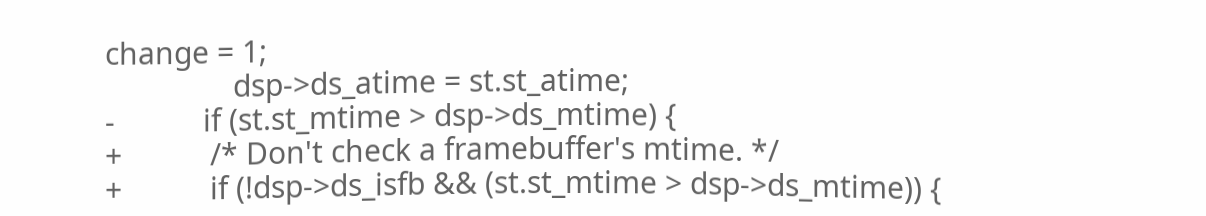change = 1;
                dsp->ds_atime = st.st_atime;
-           if (st.st_mtime > dsp->ds_mtime) {
+           /* Don't check a framebuffer's mtime. */
+           if (!dsp->ds_isfb && (st.st_mtime > dsp->ds_mtime)) {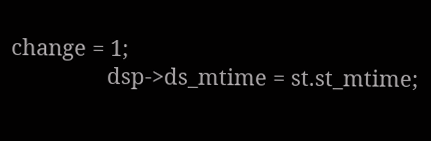change = 1;
                dsp->ds_mtime = st.st_mtime;